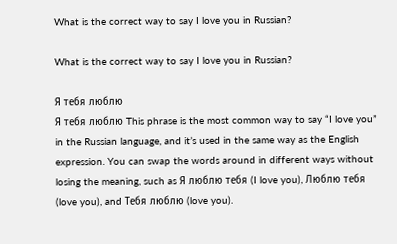What is the correct way to say I love you in Russian?

What is the correct way to say I love you in Russian?

Я тебя люблю
Я тебя люблю This phrase is the most common way to say “I love you” in the Russian language, and it’s used in the same way as the English expression. You can swap the words around in different ways without losing the meaning, such as Я люблю тебя (I love you), Люблю тебя (love you), and Тебя люблю (love you).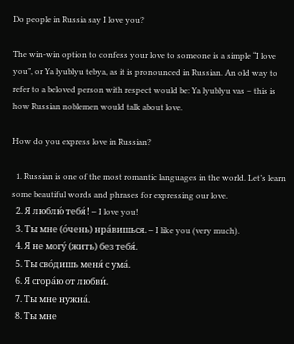Do people in Russia say I love you?

The win-win option to confess your love to someone is a simple “I love you”, or Ya lyublyu tebya, as it is pronounced in Russian. An old way to refer to a beloved person with respect would be: Ya lyublyu vas – this is how Russian noblemen would talk about love.

How do you express love in Russian?

  1. Russian is one of the most romantic languages in the world. Let’s learn some beautiful words and phrases for expressing our love.
  2. Я люблю́ тебя́! – I love you!
  3. Ты мне (о́чень) нра́вишься. – I like you (very much).
  4. Я не могу́ (жить) без тебя́.
  5. Ты сво́дишь меня́ с ума́.
  6. Я сгора́ю от любви́.
  7. Ты мне нужна́.
  8. Ты мне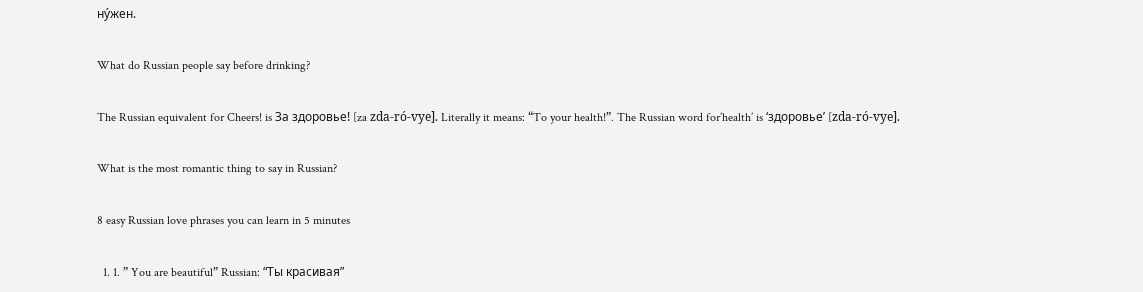ну́жен.

What do Russian people say before drinking?

The Russian equivalent for Cheers! is За здоровье! [za zda-ró-vye]. Literally it means: “To your health!”. The Russian word for’health’ is ‘здоровье’ [zda-ró-vye].

What is the most romantic thing to say in Russian?

8 easy Russian love phrases you can learn in 5 minutes

  1. 1. ” You are beautiful” Russian: “Ты красивая”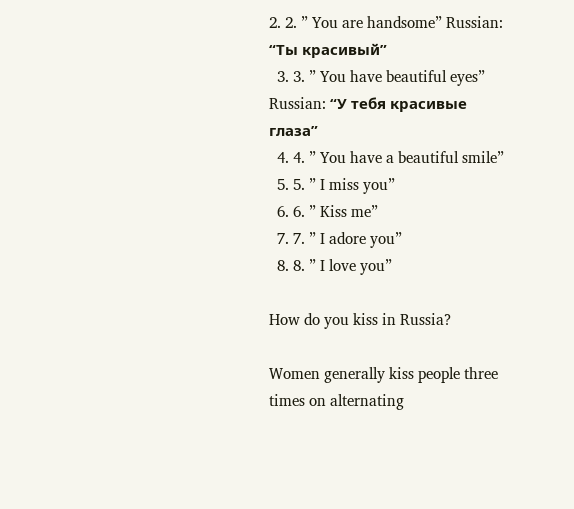2. 2. ” You are handsome” Russian: “Ты красивый”
  3. 3. ” You have beautiful eyes” Russian: “У тебя красивые глаза”
  4. 4. ” You have a beautiful smile”
  5. 5. ” I miss you”
  6. 6. ” Kiss me”
  7. 7. ” I adore you”
  8. 8. ” I love you”

How do you kiss in Russia?

Women generally kiss people three times on alternating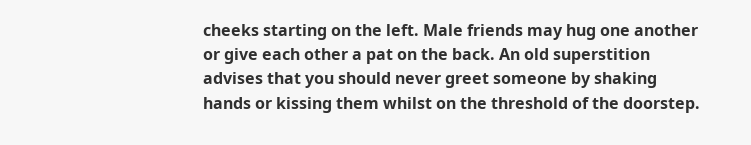cheeks starting on the left. Male friends may hug one another or give each other a pat on the back. An old superstition advises that you should never greet someone by shaking hands or kissing them whilst on the threshold of the doorstep.